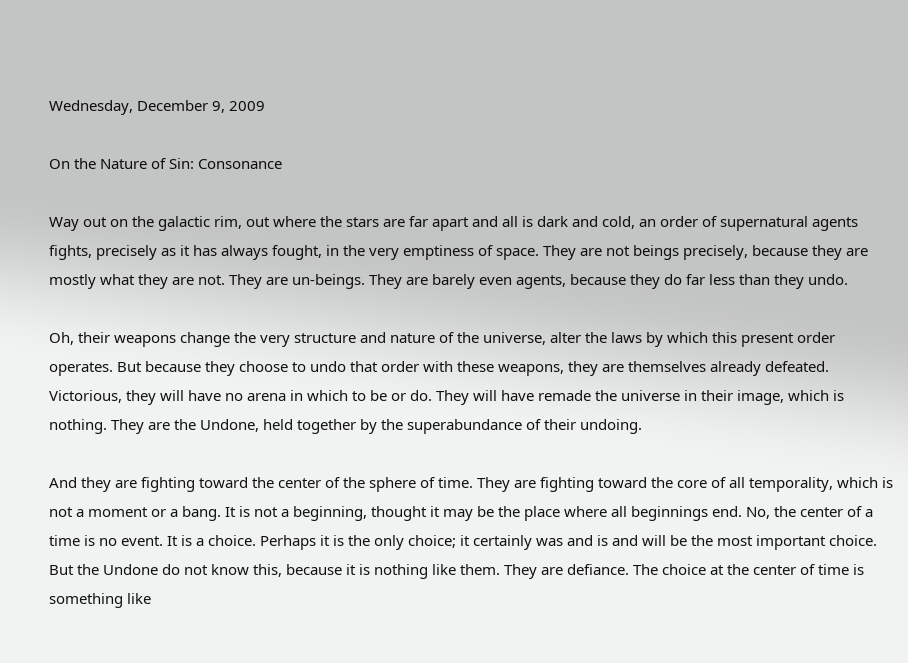Wednesday, December 9, 2009

On the Nature of Sin: Consonance

Way out on the galactic rim, out where the stars are far apart and all is dark and cold, an order of supernatural agents fights, precisely as it has always fought, in the very emptiness of space. They are not beings precisely, because they are mostly what they are not. They are un-beings. They are barely even agents, because they do far less than they undo.

Oh, their weapons change the very structure and nature of the universe, alter the laws by which this present order operates. But because they choose to undo that order with these weapons, they are themselves already defeated. Victorious, they will have no arena in which to be or do. They will have remade the universe in their image, which is nothing. They are the Undone, held together by the superabundance of their undoing.

And they are fighting toward the center of the sphere of time. They are fighting toward the core of all temporality, which is not a moment or a bang. It is not a beginning, thought it may be the place where all beginnings end. No, the center of a time is no event. It is a choice. Perhaps it is the only choice; it certainly was and is and will be the most important choice. But the Undone do not know this, because it is nothing like them. They are defiance. The choice at the center of time is something like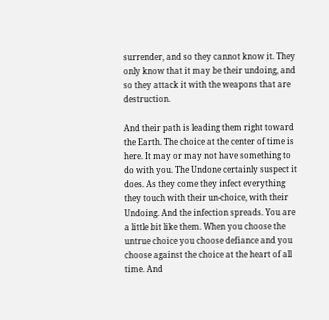surrender, and so they cannot know it. They only know that it may be their undoing, and so they attack it with the weapons that are destruction.

And their path is leading them right toward the Earth. The choice at the center of time is here. It may or may not have something to do with you. The Undone certainly suspect it does. As they come they infect everything they touch with their un-choice, with their Undoing. And the infection spreads. You are a little bit like them. When you choose the untrue choice you choose defiance and you choose against the choice at the heart of all time. And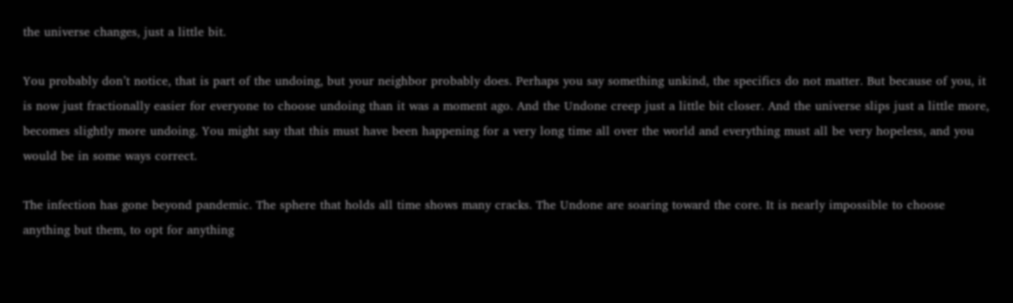the universe changes, just a little bit.

You probably don’t notice, that is part of the undoing, but your neighbor probably does. Perhaps you say something unkind, the specifics do not matter. But because of you, it is now just fractionally easier for everyone to choose undoing than it was a moment ago. And the Undone creep just a little bit closer. And the universe slips just a little more, becomes slightly more undoing. You might say that this must have been happening for a very long time all over the world and everything must all be very hopeless, and you would be in some ways correct.

The infection has gone beyond pandemic. The sphere that holds all time shows many cracks. The Undone are soaring toward the core. It is nearly impossible to choose anything but them, to opt for anything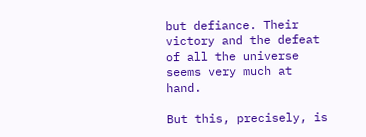but defiance. Their victory and the defeat of all the universe seems very much at hand.

But this, precisely, is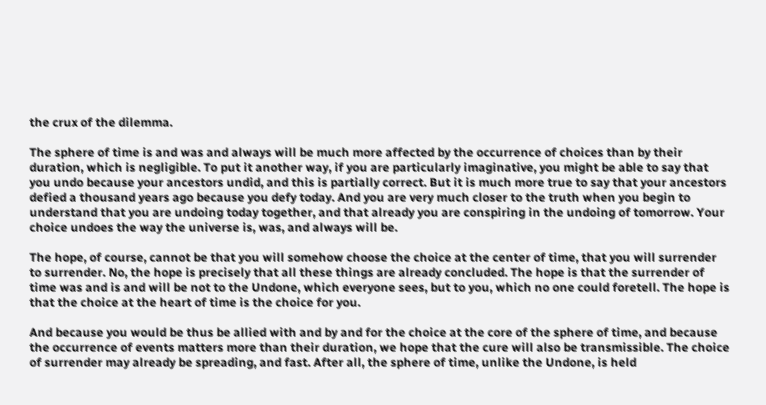the crux of the dilemma.

The sphere of time is and was and always will be much more affected by the occurrence of choices than by their duration, which is negligible. To put it another way, if you are particularly imaginative, you might be able to say that you undo because your ancestors undid, and this is partially correct. But it is much more true to say that your ancestors defied a thousand years ago because you defy today. And you are very much closer to the truth when you begin to understand that you are undoing today together, and that already you are conspiring in the undoing of tomorrow. Your choice undoes the way the universe is, was, and always will be.

The hope, of course, cannot be that you will somehow choose the choice at the center of time, that you will surrender to surrender. No, the hope is precisely that all these things are already concluded. The hope is that the surrender of time was and is and will be not to the Undone, which everyone sees, but to you, which no one could foretell. The hope is that the choice at the heart of time is the choice for you.

And because you would be thus be allied with and by and for the choice at the core of the sphere of time, and because the occurrence of events matters more than their duration, we hope that the cure will also be transmissible. The choice of surrender may already be spreading, and fast. After all, the sphere of time, unlike the Undone, is held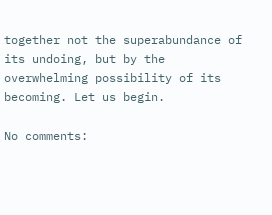together not the superabundance of its undoing, but by the overwhelming possibility of its becoming. Let us begin.

No comments: